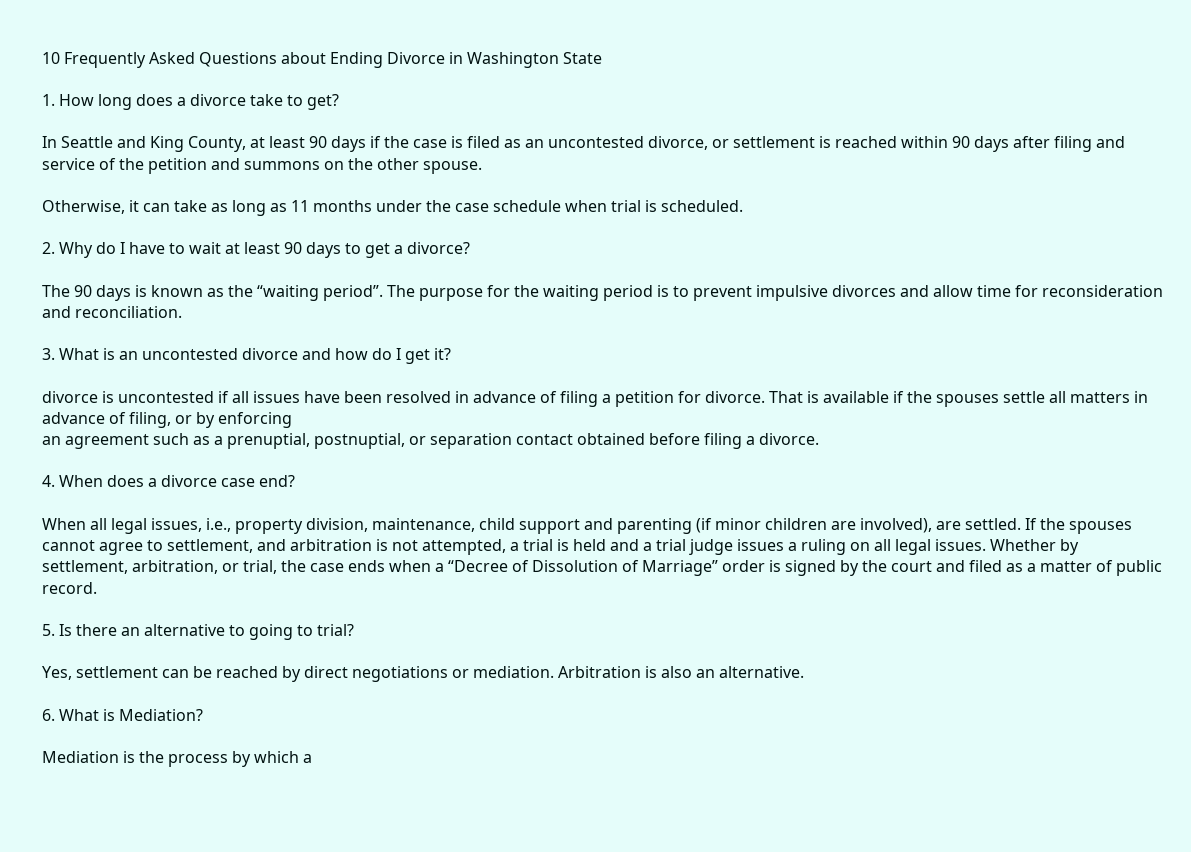10 Frequently Asked Questions about Ending Divorce in Washington State

1. How long does a divorce take to get?

In Seattle and King County, at least 90 days if the case is filed as an uncontested divorce, or settlement is reached within 90 days after filing and service of the petition and summons on the other spouse.

Otherwise, it can take as long as 11 months under the case schedule when trial is scheduled.

2. Why do I have to wait at least 90 days to get a divorce?

The 90 days is known as the “waiting period”. The purpose for the waiting period is to prevent impulsive divorces and allow time for reconsideration and reconciliation.

3. What is an uncontested divorce and how do I get it?

divorce is uncontested if all issues have been resolved in advance of filing a petition for divorce. That is available if the spouses settle all matters in advance of filing, or by enforcing
an agreement such as a prenuptial, postnuptial, or separation contact obtained before filing a divorce.

4. When does a divorce case end?

When all legal issues, i.e., property division, maintenance, child support and parenting (if minor children are involved), are settled. If the spouses cannot agree to settlement, and arbitration is not attempted, a trial is held and a trial judge issues a ruling on all legal issues. Whether by settlement, arbitration, or trial, the case ends when a “Decree of Dissolution of Marriage” order is signed by the court and filed as a matter of public record.

5. Is there an alternative to going to trial?

Yes, settlement can be reached by direct negotiations or mediation. Arbitration is also an alternative.

6. What is Mediation?

Mediation is the process by which a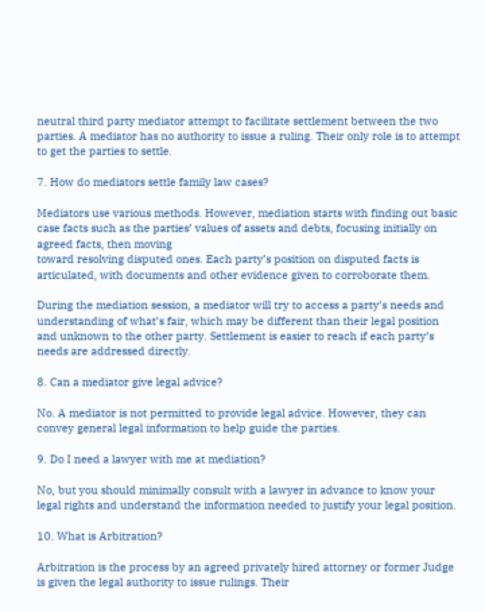neutral third party mediator attempt to facilitate settlement between the two parties. A mediator has no authority to issue a ruling. Their only role is to attempt to get the parties to settle.

7. How do mediators settle family law cases?

Mediators use various methods. However, mediation starts with finding out basic case facts such as the parties’ values of assets and debts, focusing initially on agreed facts, then moving
toward resolving disputed ones. Each party’s position on disputed facts is articulated, with documents and other evidence given to corroborate them.

During the mediation session, a mediator will try to access a party’s needs and understanding of what’s fair, which may be different than their legal position and unknown to the other party. Settlement is easier to reach if each party’s needs are addressed directly.

8. Can a mediator give legal advice?

No. A mediator is not permitted to provide legal advice. However, they can convey general legal information to help guide the parties.

9. Do I need a lawyer with me at mediation?

No, but you should minimally consult with a lawyer in advance to know your legal rights and understand the information needed to justify your legal position.

10. What is Arbitration?

Arbitration is the process by an agreed privately hired attorney or former Judge is given the legal authority to issue rulings. Their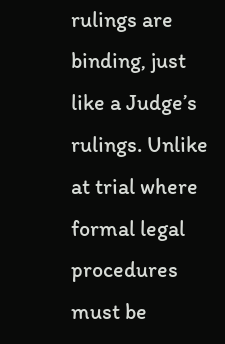rulings are binding, just like a Judge’s rulings. Unlike at trial where formal legal procedures must be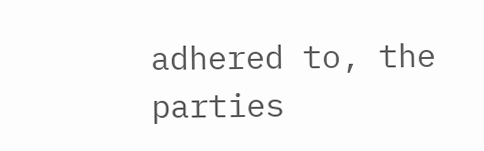adhered to, the parties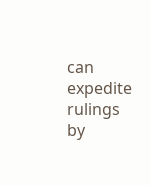can expedite rulings by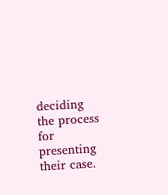deciding the process for presenting their case.